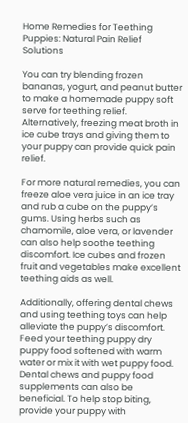Home Remedies for Teething Puppies: Natural Pain Relief Solutions

You can try blending frozen bananas, yogurt, and peanut butter to make a homemade puppy soft serve for teething relief. Alternatively, freezing meat broth in ice cube trays and giving them to your puppy can provide quick pain relief.

For more natural remedies, you can freeze aloe vera juice in an ice tray and rub a cube on the puppy’s gums. Using herbs such as chamomile, aloe vera, or lavender can also help soothe teething discomfort. Ice cubes and frozen fruit and vegetables make excellent teething aids as well.

Additionally, offering dental chews and using teething toys can help alleviate the puppy’s discomfort. Feed your teething puppy dry puppy food softened with warm water or mix it with wet puppy food. Dental chews and puppy food supplements can also be beneficial. To help stop biting, provide your puppy with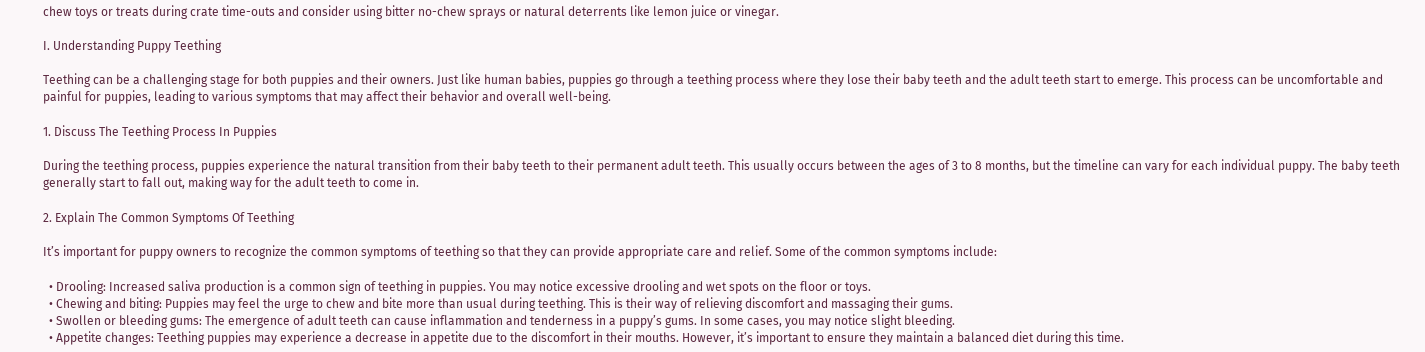chew toys or treats during crate time-outs and consider using bitter no-chew sprays or natural deterrents like lemon juice or vinegar.

I. Understanding Puppy Teething

Teething can be a challenging stage for both puppies and their owners. Just like human babies, puppies go through a teething process where they lose their baby teeth and the adult teeth start to emerge. This process can be uncomfortable and painful for puppies, leading to various symptoms that may affect their behavior and overall well-being.

1. Discuss The Teething Process In Puppies

During the teething process, puppies experience the natural transition from their baby teeth to their permanent adult teeth. This usually occurs between the ages of 3 to 8 months, but the timeline can vary for each individual puppy. The baby teeth generally start to fall out, making way for the adult teeth to come in.

2. Explain The Common Symptoms Of Teething

It’s important for puppy owners to recognize the common symptoms of teething so that they can provide appropriate care and relief. Some of the common symptoms include:

  • Drooling: Increased saliva production is a common sign of teething in puppies. You may notice excessive drooling and wet spots on the floor or toys.
  • Chewing and biting: Puppies may feel the urge to chew and bite more than usual during teething. This is their way of relieving discomfort and massaging their gums.
  • Swollen or bleeding gums: The emergence of adult teeth can cause inflammation and tenderness in a puppy’s gums. In some cases, you may notice slight bleeding.
  • Appetite changes: Teething puppies may experience a decrease in appetite due to the discomfort in their mouths. However, it’s important to ensure they maintain a balanced diet during this time.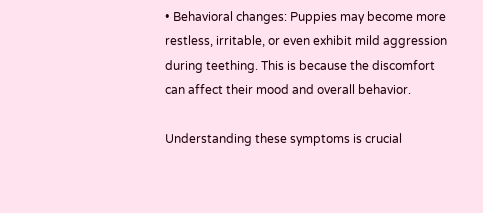• Behavioral changes: Puppies may become more restless, irritable, or even exhibit mild aggression during teething. This is because the discomfort can affect their mood and overall behavior.

Understanding these symptoms is crucial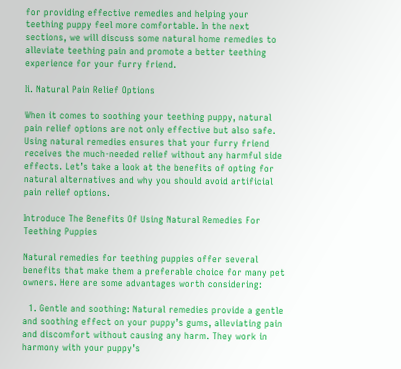for providing effective remedies and helping your teething puppy feel more comfortable. In the next sections, we will discuss some natural home remedies to alleviate teething pain and promote a better teething experience for your furry friend.

Ii. Natural Pain Relief Options

When it comes to soothing your teething puppy, natural pain relief options are not only effective but also safe. Using natural remedies ensures that your furry friend receives the much-needed relief without any harmful side effects. Let’s take a look at the benefits of opting for natural alternatives and why you should avoid artificial pain relief options.

Introduce The Benefits Of Using Natural Remedies For Teething Puppies

Natural remedies for teething puppies offer several benefits that make them a preferable choice for many pet owners. Here are some advantages worth considering:

  1. Gentle and soothing: Natural remedies provide a gentle and soothing effect on your puppy’s gums, alleviating pain and discomfort without causing any harm. They work in harmony with your puppy’s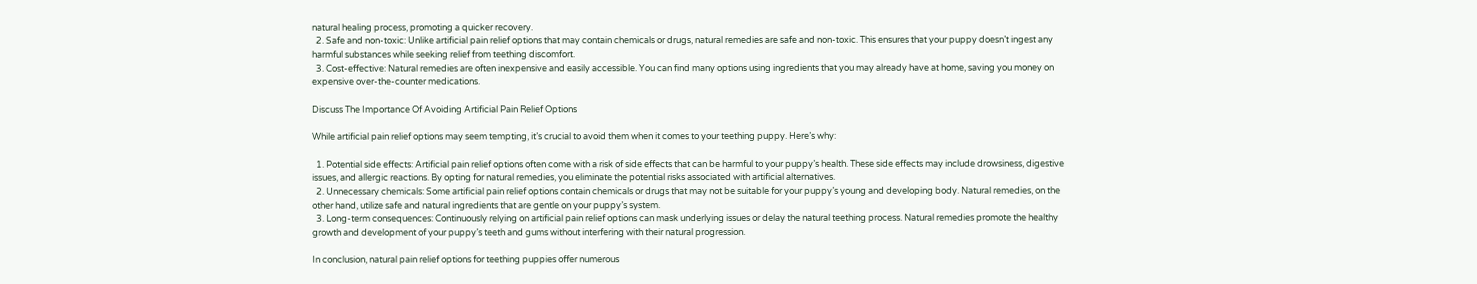natural healing process, promoting a quicker recovery.
  2. Safe and non-toxic: Unlike artificial pain relief options that may contain chemicals or drugs, natural remedies are safe and non-toxic. This ensures that your puppy doesn’t ingest any harmful substances while seeking relief from teething discomfort.
  3. Cost-effective: Natural remedies are often inexpensive and easily accessible. You can find many options using ingredients that you may already have at home, saving you money on expensive over-the-counter medications.

Discuss The Importance Of Avoiding Artificial Pain Relief Options

While artificial pain relief options may seem tempting, it’s crucial to avoid them when it comes to your teething puppy. Here’s why:

  1. Potential side effects: Artificial pain relief options often come with a risk of side effects that can be harmful to your puppy’s health. These side effects may include drowsiness, digestive issues, and allergic reactions. By opting for natural remedies, you eliminate the potential risks associated with artificial alternatives.
  2. Unnecessary chemicals: Some artificial pain relief options contain chemicals or drugs that may not be suitable for your puppy’s young and developing body. Natural remedies, on the other hand, utilize safe and natural ingredients that are gentle on your puppy’s system.
  3. Long-term consequences: Continuously relying on artificial pain relief options can mask underlying issues or delay the natural teething process. Natural remedies promote the healthy growth and development of your puppy’s teeth and gums without interfering with their natural progression.

In conclusion, natural pain relief options for teething puppies offer numerous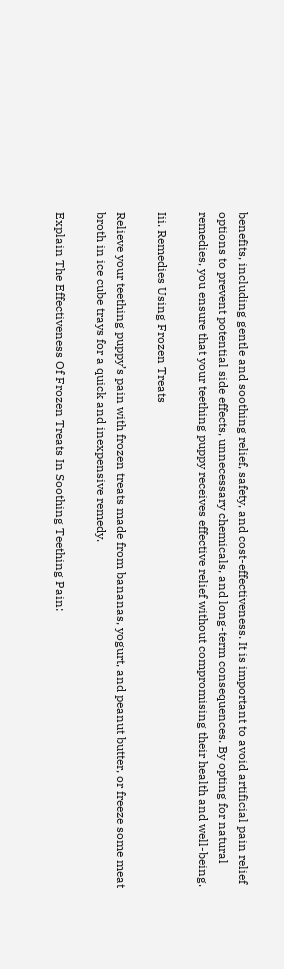benefits, including gentle and soothing relief, safety, and cost-effectiveness. It is important to avoid artificial pain relief options to prevent potential side effects, unnecessary chemicals, and long-term consequences. By opting for natural remedies, you ensure that your teething puppy receives effective relief without compromising their health and well-being.

Iii. Remedies Using Frozen Treats

Relieve your teething puppy’s pain with frozen treats made from bananas, yogurt, and peanut butter, or freeze some meat broth in ice cube trays for a quick and inexpensive remedy.

Explain The Effectiveness Of Frozen Treats In Soothing Teething Pain: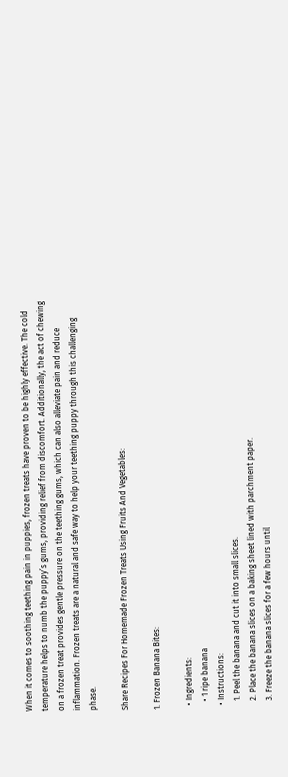When it comes to soothing teething pain in puppies, frozen treats have proven to be highly effective. The cold temperature helps to numb the puppy’s gums, providing relief from discomfort. Additionally, the act of chewing on a frozen treat provides gentle pressure on the teething gums, which can also alleviate pain and reduce inflammation. Frozen treats are a natural and safe way to help your teething puppy through this challenging phase.

Share Recipes For Homemade Frozen Treats Using Fruits And Vegetables:

1. Frozen Banana Bites:

  • Ingredients:
    • 1 ripe banana
  • Instructions:
    1. Peel the banana and cut it into small slices.
    2. Place the banana slices on a baking sheet lined with parchment paper.
    3. Freeze the banana slices for a few hours until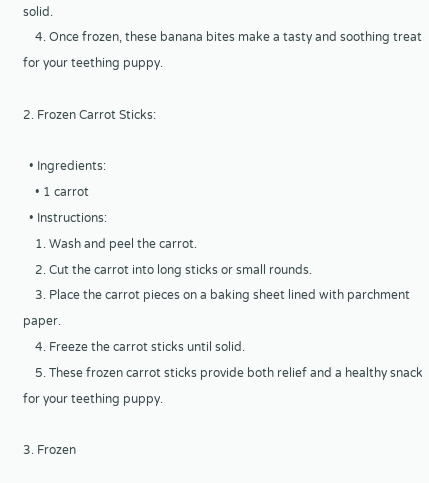solid.
    4. Once frozen, these banana bites make a tasty and soothing treat for your teething puppy.

2. Frozen Carrot Sticks:

  • Ingredients:
    • 1 carrot
  • Instructions:
    1. Wash and peel the carrot.
    2. Cut the carrot into long sticks or small rounds.
    3. Place the carrot pieces on a baking sheet lined with parchment paper.
    4. Freeze the carrot sticks until solid.
    5. These frozen carrot sticks provide both relief and a healthy snack for your teething puppy.

3. Frozen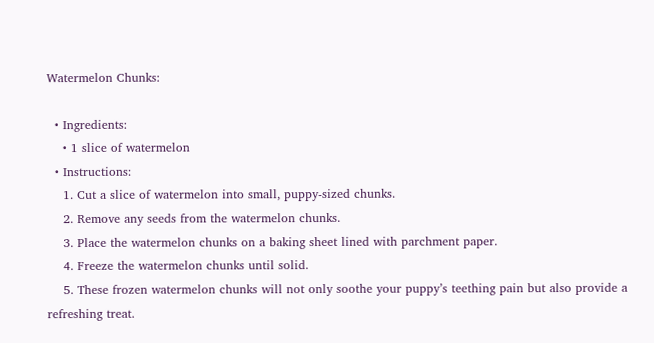Watermelon Chunks:

  • Ingredients:
    • 1 slice of watermelon
  • Instructions:
    1. Cut a slice of watermelon into small, puppy-sized chunks.
    2. Remove any seeds from the watermelon chunks.
    3. Place the watermelon chunks on a baking sheet lined with parchment paper.
    4. Freeze the watermelon chunks until solid.
    5. These frozen watermelon chunks will not only soothe your puppy’s teething pain but also provide a refreshing treat.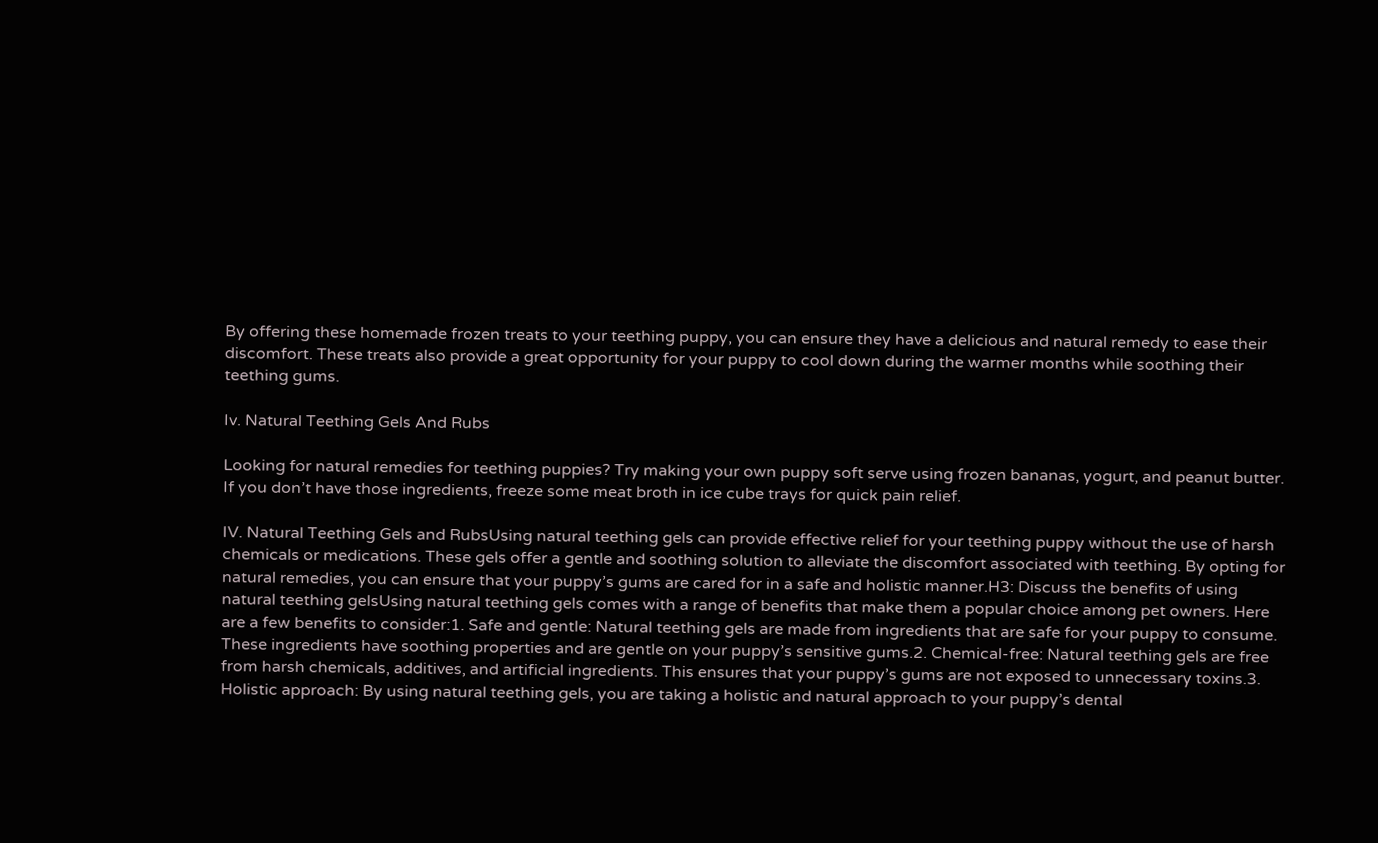By offering these homemade frozen treats to your teething puppy, you can ensure they have a delicious and natural remedy to ease their discomfort. These treats also provide a great opportunity for your puppy to cool down during the warmer months while soothing their teething gums.

Iv. Natural Teething Gels And Rubs

Looking for natural remedies for teething puppies? Try making your own puppy soft serve using frozen bananas, yogurt, and peanut butter. If you don’t have those ingredients, freeze some meat broth in ice cube trays for quick pain relief.

IV. Natural Teething Gels and RubsUsing natural teething gels can provide effective relief for your teething puppy without the use of harsh chemicals or medications. These gels offer a gentle and soothing solution to alleviate the discomfort associated with teething. By opting for natural remedies, you can ensure that your puppy’s gums are cared for in a safe and holistic manner.H3: Discuss the benefits of using natural teething gelsUsing natural teething gels comes with a range of benefits that make them a popular choice among pet owners. Here are a few benefits to consider:1. Safe and gentle: Natural teething gels are made from ingredients that are safe for your puppy to consume. These ingredients have soothing properties and are gentle on your puppy’s sensitive gums.2. Chemical-free: Natural teething gels are free from harsh chemicals, additives, and artificial ingredients. This ensures that your puppy’s gums are not exposed to unnecessary toxins.3. Holistic approach: By using natural teething gels, you are taking a holistic and natural approach to your puppy’s dental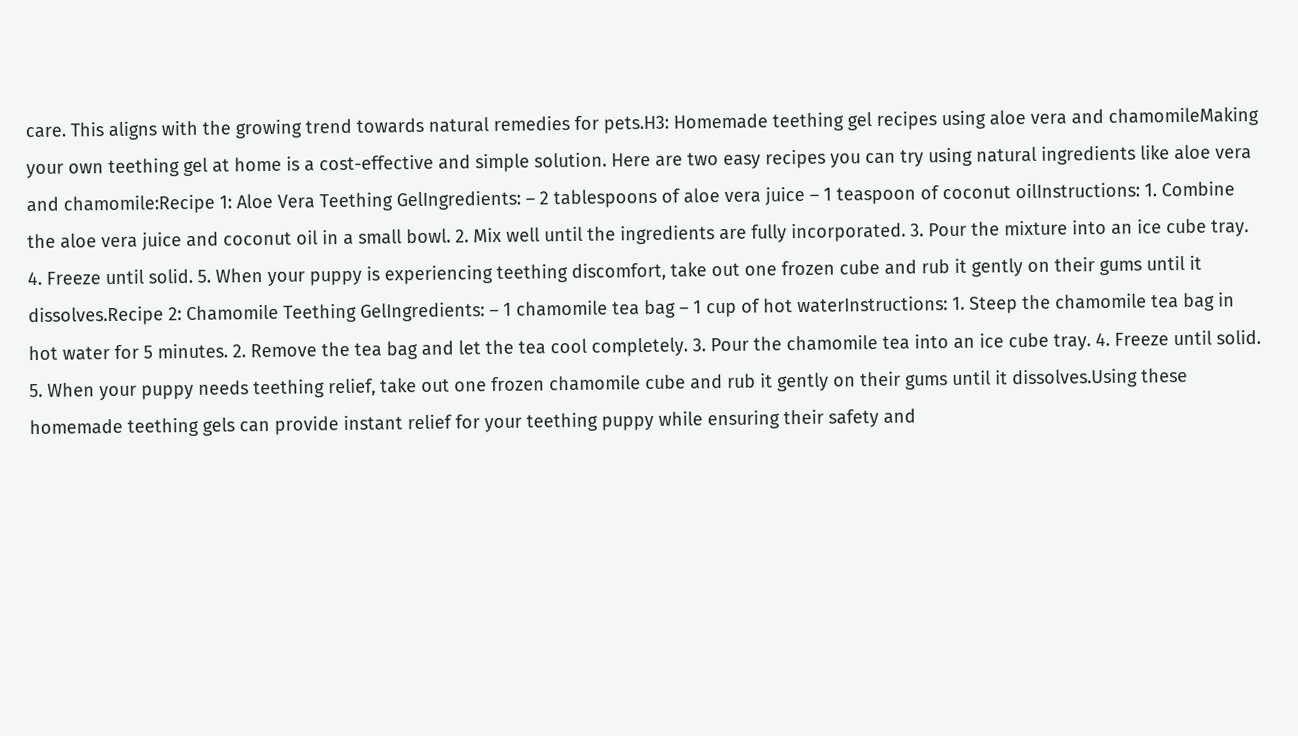care. This aligns with the growing trend towards natural remedies for pets.H3: Homemade teething gel recipes using aloe vera and chamomileMaking your own teething gel at home is a cost-effective and simple solution. Here are two easy recipes you can try using natural ingredients like aloe vera and chamomile:Recipe 1: Aloe Vera Teething GelIngredients: – 2 tablespoons of aloe vera juice – 1 teaspoon of coconut oilInstructions: 1. Combine the aloe vera juice and coconut oil in a small bowl. 2. Mix well until the ingredients are fully incorporated. 3. Pour the mixture into an ice cube tray. 4. Freeze until solid. 5. When your puppy is experiencing teething discomfort, take out one frozen cube and rub it gently on their gums until it dissolves.Recipe 2: Chamomile Teething GelIngredients: – 1 chamomile tea bag – 1 cup of hot waterInstructions: 1. Steep the chamomile tea bag in hot water for 5 minutes. 2. Remove the tea bag and let the tea cool completely. 3. Pour the chamomile tea into an ice cube tray. 4. Freeze until solid. 5. When your puppy needs teething relief, take out one frozen chamomile cube and rub it gently on their gums until it dissolves.Using these homemade teething gels can provide instant relief for your teething puppy while ensuring their safety and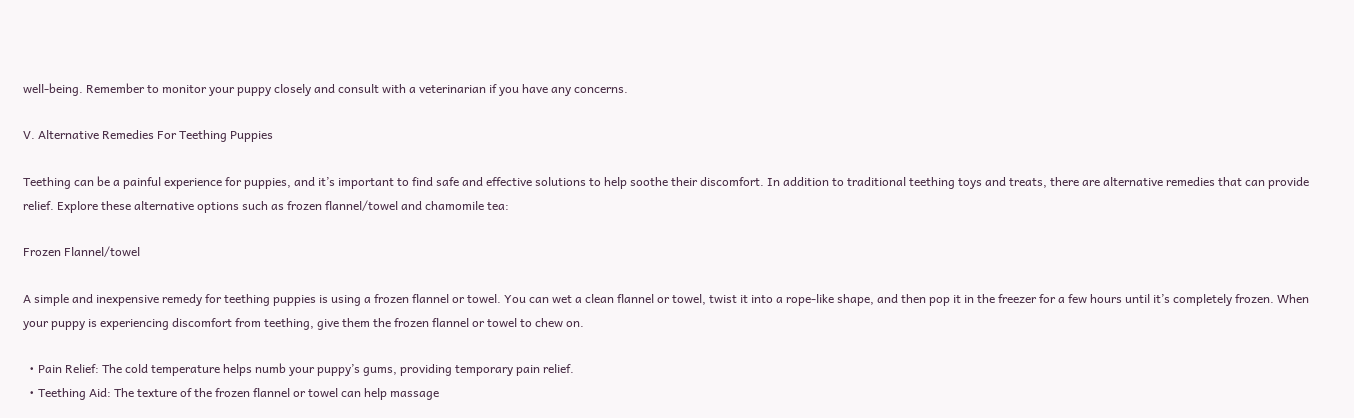well-being. Remember to monitor your puppy closely and consult with a veterinarian if you have any concerns.

V. Alternative Remedies For Teething Puppies

Teething can be a painful experience for puppies, and it’s important to find safe and effective solutions to help soothe their discomfort. In addition to traditional teething toys and treats, there are alternative remedies that can provide relief. Explore these alternative options such as frozen flannel/towel and chamomile tea:

Frozen Flannel/towel

A simple and inexpensive remedy for teething puppies is using a frozen flannel or towel. You can wet a clean flannel or towel, twist it into a rope-like shape, and then pop it in the freezer for a few hours until it’s completely frozen. When your puppy is experiencing discomfort from teething, give them the frozen flannel or towel to chew on.

  • Pain Relief: The cold temperature helps numb your puppy’s gums, providing temporary pain relief.
  • Teething Aid: The texture of the frozen flannel or towel can help massage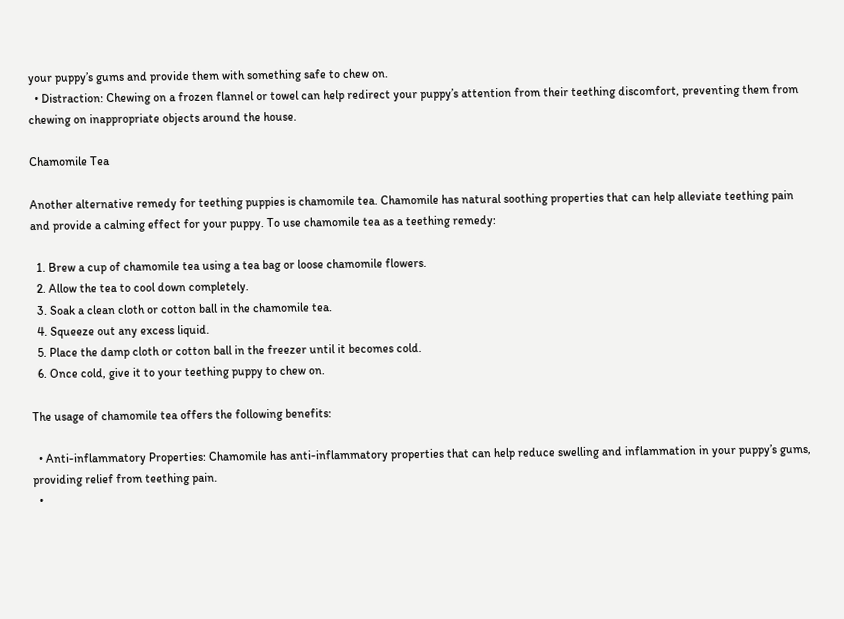your puppy’s gums and provide them with something safe to chew on.
  • Distraction: Chewing on a frozen flannel or towel can help redirect your puppy’s attention from their teething discomfort, preventing them from chewing on inappropriate objects around the house.

Chamomile Tea

Another alternative remedy for teething puppies is chamomile tea. Chamomile has natural soothing properties that can help alleviate teething pain and provide a calming effect for your puppy. To use chamomile tea as a teething remedy:

  1. Brew a cup of chamomile tea using a tea bag or loose chamomile flowers.
  2. Allow the tea to cool down completely.
  3. Soak a clean cloth or cotton ball in the chamomile tea.
  4. Squeeze out any excess liquid.
  5. Place the damp cloth or cotton ball in the freezer until it becomes cold.
  6. Once cold, give it to your teething puppy to chew on.

The usage of chamomile tea offers the following benefits:

  • Anti-inflammatory Properties: Chamomile has anti-inflammatory properties that can help reduce swelling and inflammation in your puppy’s gums, providing relief from teething pain.
  •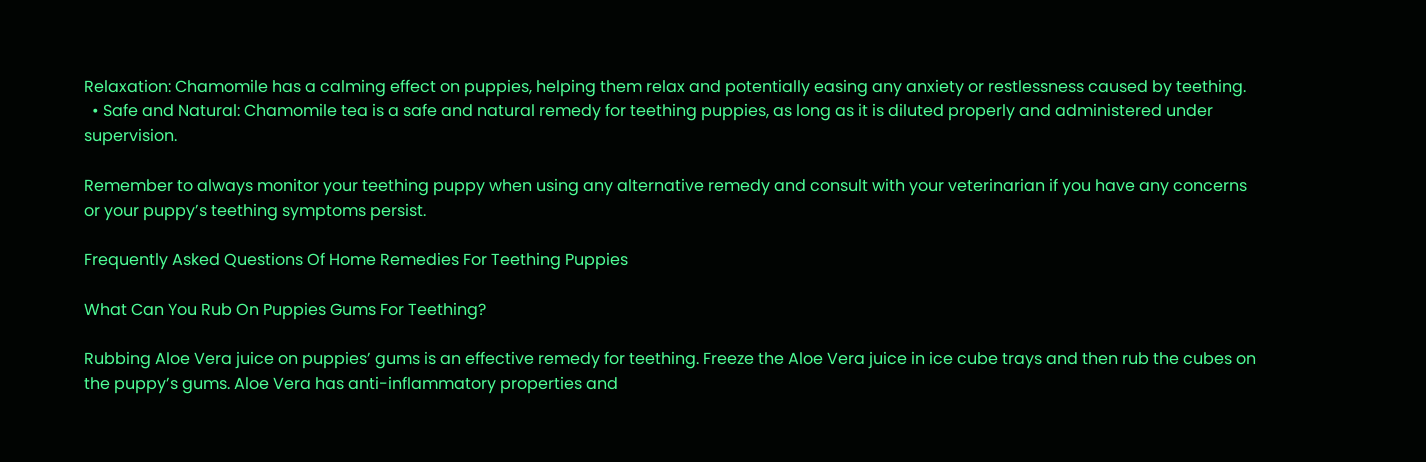Relaxation: Chamomile has a calming effect on puppies, helping them relax and potentially easing any anxiety or restlessness caused by teething.
  • Safe and Natural: Chamomile tea is a safe and natural remedy for teething puppies, as long as it is diluted properly and administered under supervision.

Remember to always monitor your teething puppy when using any alternative remedy and consult with your veterinarian if you have any concerns or your puppy’s teething symptoms persist.

Frequently Asked Questions Of Home Remedies For Teething Puppies

What Can You Rub On Puppies Gums For Teething?

Rubbing Aloe Vera juice on puppies’ gums is an effective remedy for teething. Freeze the Aloe Vera juice in ice cube trays and then rub the cubes on the puppy’s gums. Aloe Vera has anti-inflammatory properties and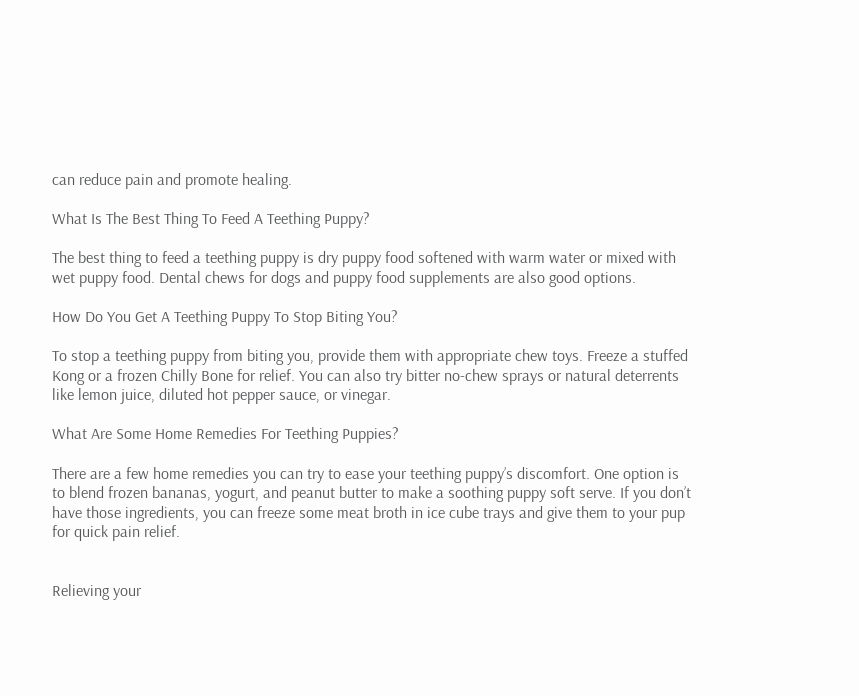can reduce pain and promote healing.

What Is The Best Thing To Feed A Teething Puppy?

The best thing to feed a teething puppy is dry puppy food softened with warm water or mixed with wet puppy food. Dental chews for dogs and puppy food supplements are also good options.

How Do You Get A Teething Puppy To Stop Biting You?

To stop a teething puppy from biting you, provide them with appropriate chew toys. Freeze a stuffed Kong or a frozen Chilly Bone for relief. You can also try bitter no-chew sprays or natural deterrents like lemon juice, diluted hot pepper sauce, or vinegar.

What Are Some Home Remedies For Teething Puppies?

There are a few home remedies you can try to ease your teething puppy’s discomfort. One option is to blend frozen bananas, yogurt, and peanut butter to make a soothing puppy soft serve. If you don’t have those ingredients, you can freeze some meat broth in ice cube trays and give them to your pup for quick pain relief.


Relieving your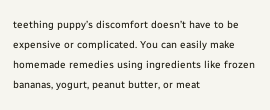teething puppy’s discomfort doesn’t have to be expensive or complicated. You can easily make homemade remedies using ingredients like frozen bananas, yogurt, peanut butter, or meat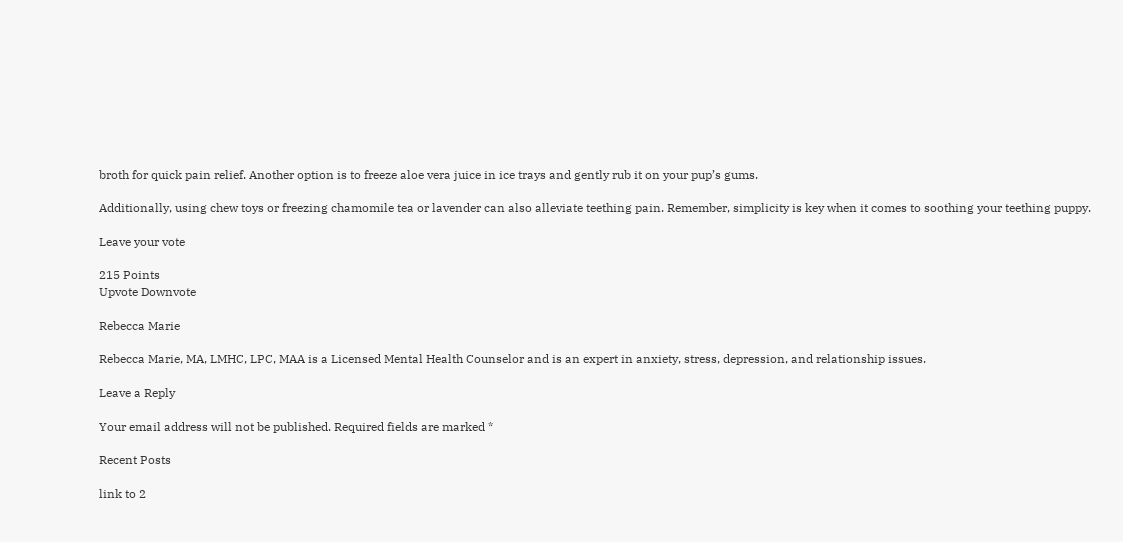broth for quick pain relief. Another option is to freeze aloe vera juice in ice trays and gently rub it on your pup’s gums.

Additionally, using chew toys or freezing chamomile tea or lavender can also alleviate teething pain. Remember, simplicity is key when it comes to soothing your teething puppy.

Leave your vote

215 Points
Upvote Downvote

Rebecca Marie

Rebecca Marie, MA, LMHC, LPC, MAA is a Licensed Mental Health Counselor and is an expert in anxiety, stress, depression, and relationship issues.

Leave a Reply

Your email address will not be published. Required fields are marked *

Recent Posts

link to 2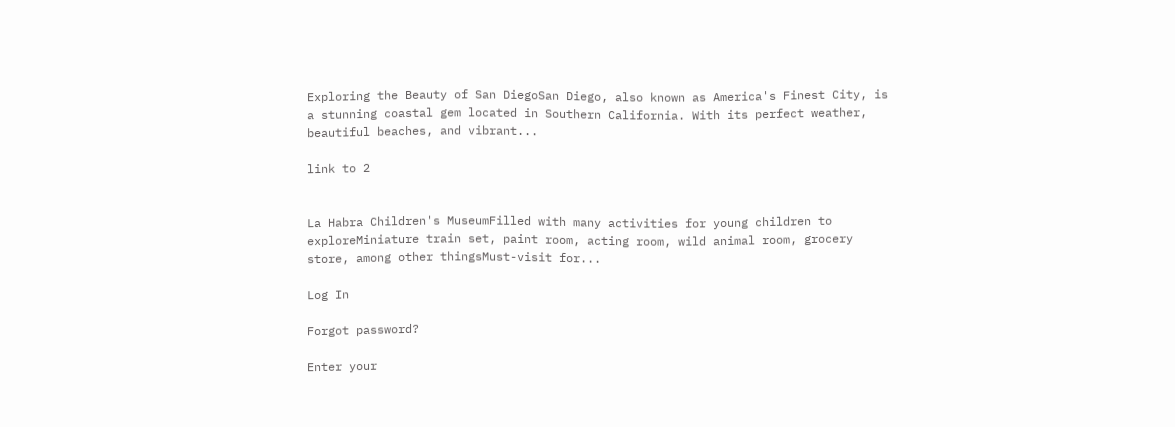Exploring the Beauty of San DiegoSan Diego, also known as America's Finest City, is a stunning coastal gem located in Southern California. With its perfect weather, beautiful beaches, and vibrant...

link to 2


La Habra Children's MuseumFilled with many activities for young children to exploreMiniature train set, paint room, acting room, wild animal room, grocery store, among other thingsMust-visit for...

Log In

Forgot password?

Enter your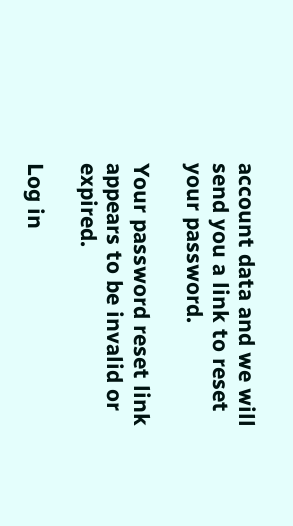account data and we will send you a link to reset your password.

Your password reset link appears to be invalid or expired.

Log in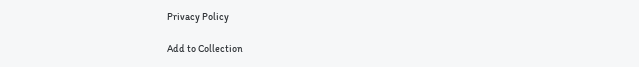Privacy Policy

Add to Collection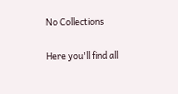No Collections

Here you'll find all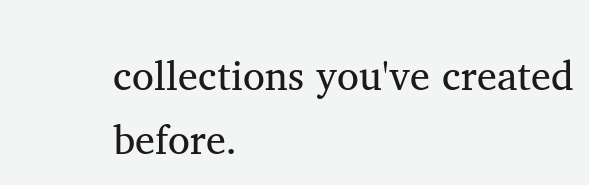collections you've created before.